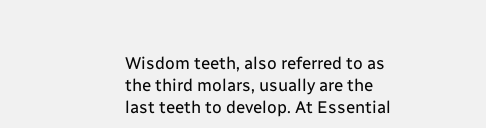Wisdom teeth, also referred to as the third molars, usually are the last teeth to develop. At Essential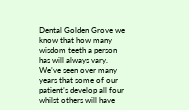Dental Golden Grove we know that how many wisdom teeth a person has will always vary. We’ve seen over many years that some of our patient’s develop all four whilst others will have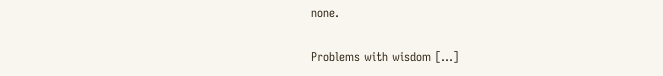none.

Problems with wisdom […]